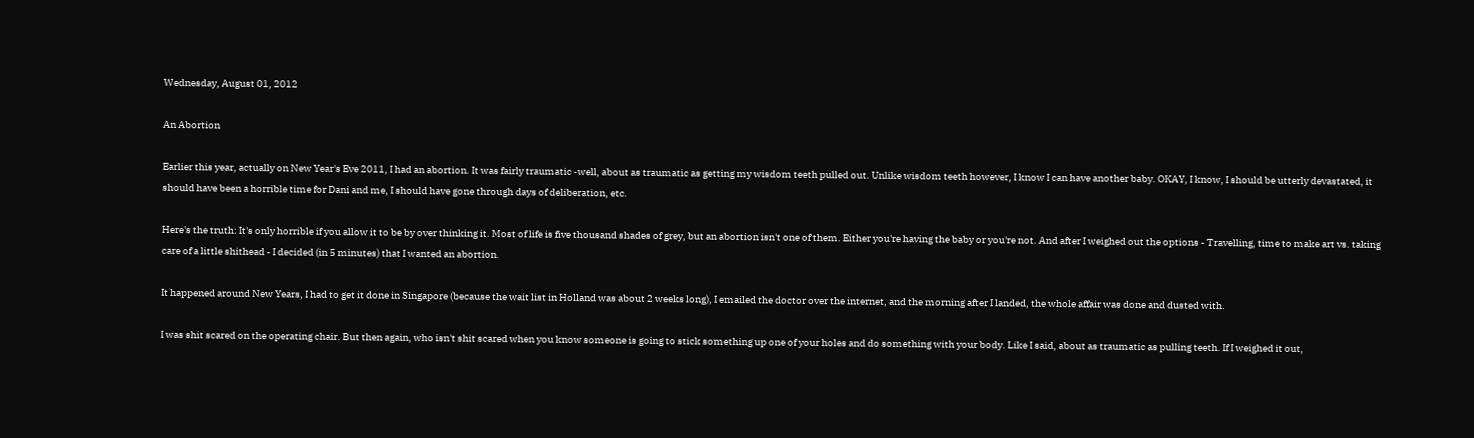Wednesday, August 01, 2012

An Abortion

Earlier this year, actually on New Year's Eve 2011, I had an abortion. It was fairly traumatic -well, about as traumatic as getting my wisdom teeth pulled out. Unlike wisdom teeth however, I know I can have another baby. OKAY, I know, I should be utterly devastated, it should have been a horrible time for Dani and me, I should have gone through days of deliberation, etc.

Here's the truth: It's only horrible if you allow it to be by over thinking it. Most of life is five thousand shades of grey, but an abortion isn't one of them. Either you're having the baby or you're not. And after I weighed out the options - Travelling, time to make art vs. taking care of a little shithead - I decided (in 5 minutes) that I wanted an abortion.

It happened around New Years, I had to get it done in Singapore (because the wait list in Holland was about 2 weeks long), I emailed the doctor over the internet, and the morning after I landed, the whole affair was done and dusted with.

I was shit scared on the operating chair. But then again, who isn't shit scared when you know someone is going to stick something up one of your holes and do something with your body. Like I said, about as traumatic as pulling teeth. If I weighed it out,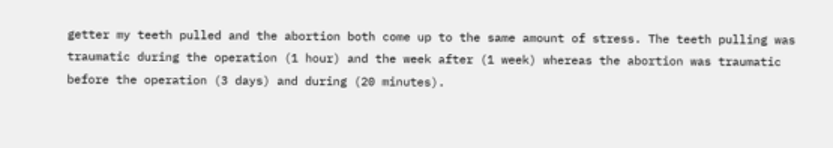getter my teeth pulled and the abortion both come up to the same amount of stress. The teeth pulling was traumatic during the operation (1 hour) and the week after (1 week) whereas the abortion was traumatic before the operation (3 days) and during (20 minutes).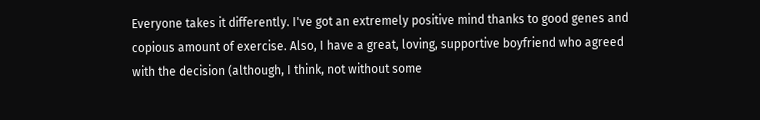Everyone takes it differently. I've got an extremely positive mind thanks to good genes and copious amount of exercise. Also, I have a great, loving, supportive boyfriend who agreed with the decision (although, I think, not without some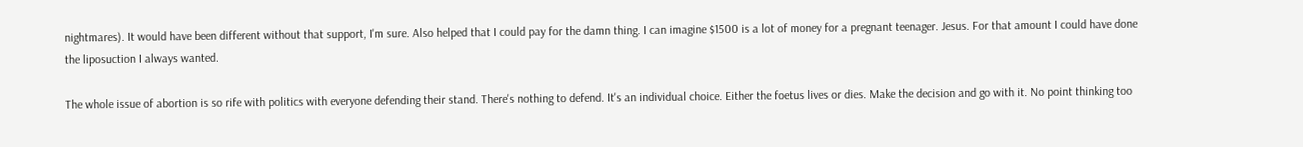nightmares). It would have been different without that support, I'm sure. Also helped that I could pay for the damn thing. I can imagine $1500 is a lot of money for a pregnant teenager. Jesus. For that amount I could have done the liposuction I always wanted.

The whole issue of abortion is so rife with politics with everyone defending their stand. There's nothing to defend. It's an individual choice. Either the foetus lives or dies. Make the decision and go with it. No point thinking too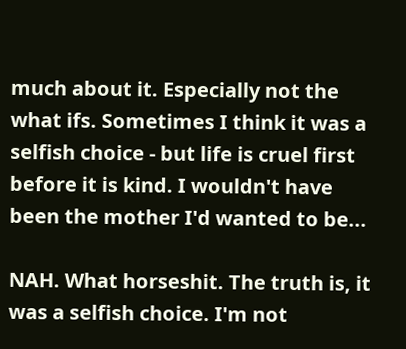much about it. Especially not the what ifs. Sometimes I think it was a selfish choice - but life is cruel first before it is kind. I wouldn't have been the mother I'd wanted to be...

NAH. What horseshit. The truth is, it was a selfish choice. I'm not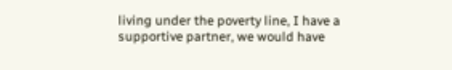living under the poverty line, I have a supportive partner, we would have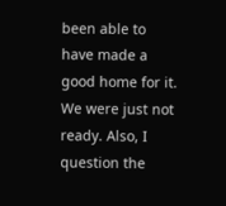been able to have made a good home for it. We were just not ready. Also, I question the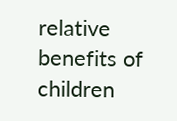relative benefits of children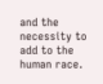and the necessity to add to the human race.